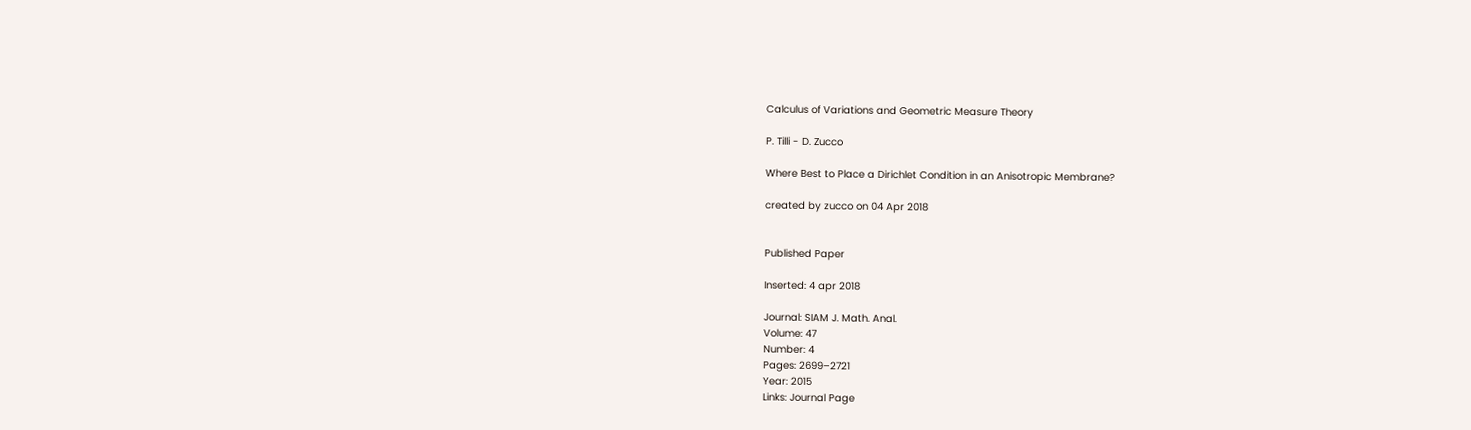Calculus of Variations and Geometric Measure Theory

P. Tilli - D. Zucco

Where Best to Place a Dirichlet Condition in an Anisotropic Membrane?

created by zucco on 04 Apr 2018


Published Paper

Inserted: 4 apr 2018

Journal: SIAM J. Math. Anal.
Volume: 47
Number: 4
Pages: 2699–2721
Year: 2015
Links: Journal Page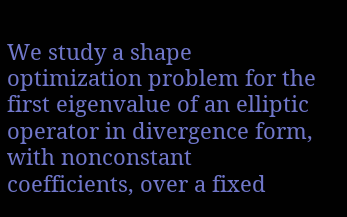We study a shape optimization problem for the first eigenvalue of an elliptic operator in divergence form, with nonconstant coefficients, over a fixed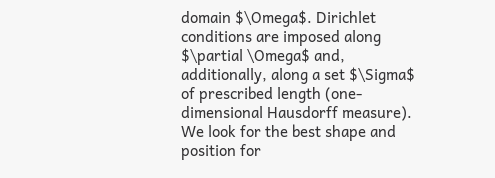domain $\Omega$. Dirichlet conditions are imposed along $\partial \Omega$ and, additionally, along a set $\Sigma$ of prescribed length (one-dimensional Hausdorff measure). We look for the best shape and position for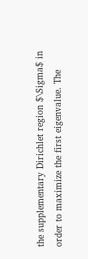the supplementary Dirichlet region $\Sigma$ in order to maximize the first eigenvalue. The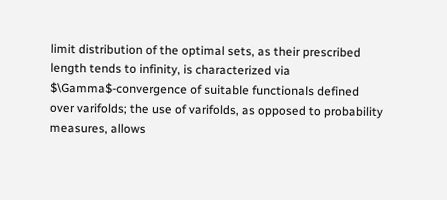limit distribution of the optimal sets, as their prescribed length tends to infinity, is characterized via $\Gamma$-convergence of suitable functionals defined over varifolds; the use of varifolds, as opposed to probability measures, allows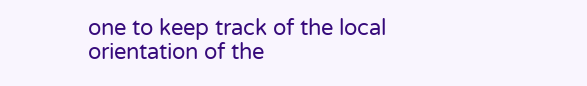one to keep track of the local orientation of the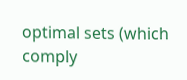optimal sets (which comply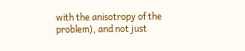with the anisotropy of the problem), and not just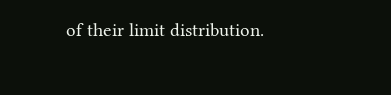of their limit distribution.